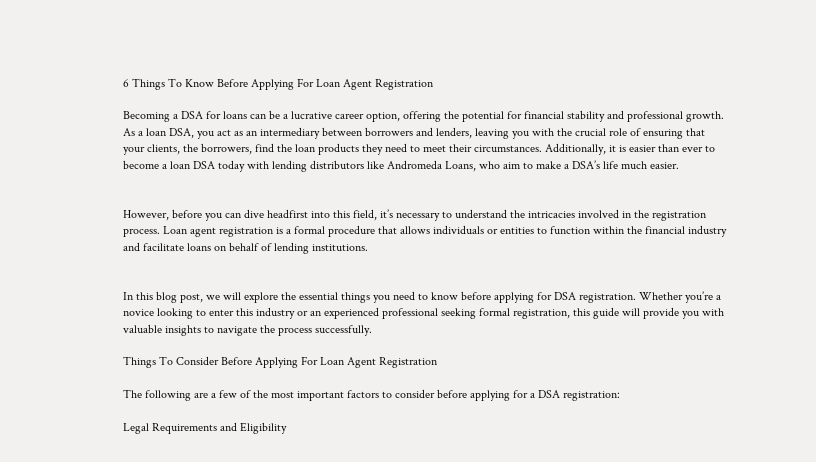6 Things To Know Before Applying For Loan Agent Registration

Becoming a DSA for loans can be a lucrative career option, offering the potential for financial stability and professional growth. As a loan DSA, you act as an intermediary between borrowers and lenders, leaving you with the crucial role of ensuring that your clients, the borrowers, find the loan products they need to meet their circumstances. Additionally, it is easier than ever to become a loan DSA today with lending distributors like Andromeda Loans, who aim to make a DSA’s life much easier.


However, before you can dive headfirst into this field, it’s necessary to understand the intricacies involved in the registration process. Loan agent registration is a formal procedure that allows individuals or entities to function within the financial industry and facilitate loans on behalf of lending institutions.


In this blog post, we will explore the essential things you need to know before applying for DSA registration. Whether you’re a novice looking to enter this industry or an experienced professional seeking formal registration, this guide will provide you with valuable insights to navigate the process successfully.

Things To Consider Before Applying For Loan Agent Registration

The following are a few of the most important factors to consider before applying for a DSA registration:

Legal Requirements and Eligibility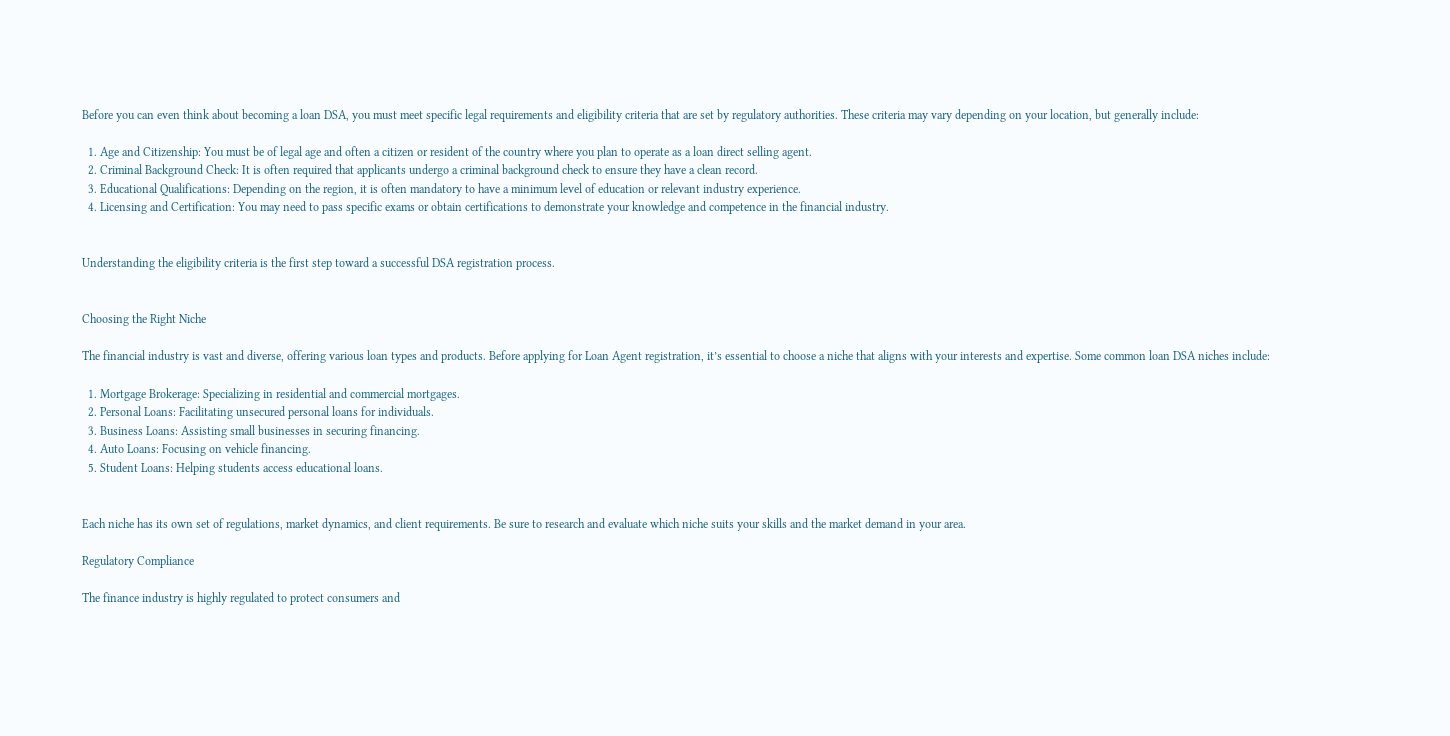Before you can even think about becoming a loan DSA, you must meet specific legal requirements and eligibility criteria that are set by regulatory authorities. These criteria may vary depending on your location, but generally include:

  1. Age and Citizenship: You must be of legal age and often a citizen or resident of the country where you plan to operate as a loan direct selling agent.
  2. Criminal Background Check: It is often required that applicants undergo a criminal background check to ensure they have a clean record.
  3. Educational Qualifications: Depending on the region, it is often mandatory to have a minimum level of education or relevant industry experience.
  4. Licensing and Certification: You may need to pass specific exams or obtain certifications to demonstrate your knowledge and competence in the financial industry.


Understanding the eligibility criteria is the first step toward a successful DSA registration process.


Choosing the Right Niche

The financial industry is vast and diverse, offering various loan types and products. Before applying for Loan Agent registration, it’s essential to choose a niche that aligns with your interests and expertise. Some common loan DSA niches include:

  1. Mortgage Brokerage: Specializing in residential and commercial mortgages.
  2. Personal Loans: Facilitating unsecured personal loans for individuals.
  3. Business Loans: Assisting small businesses in securing financing.
  4. Auto Loans: Focusing on vehicle financing.
  5. Student Loans: Helping students access educational loans.


Each niche has its own set of regulations, market dynamics, and client requirements. Be sure to research and evaluate which niche suits your skills and the market demand in your area.

Regulatory Compliance

The finance industry is highly regulated to protect consumers and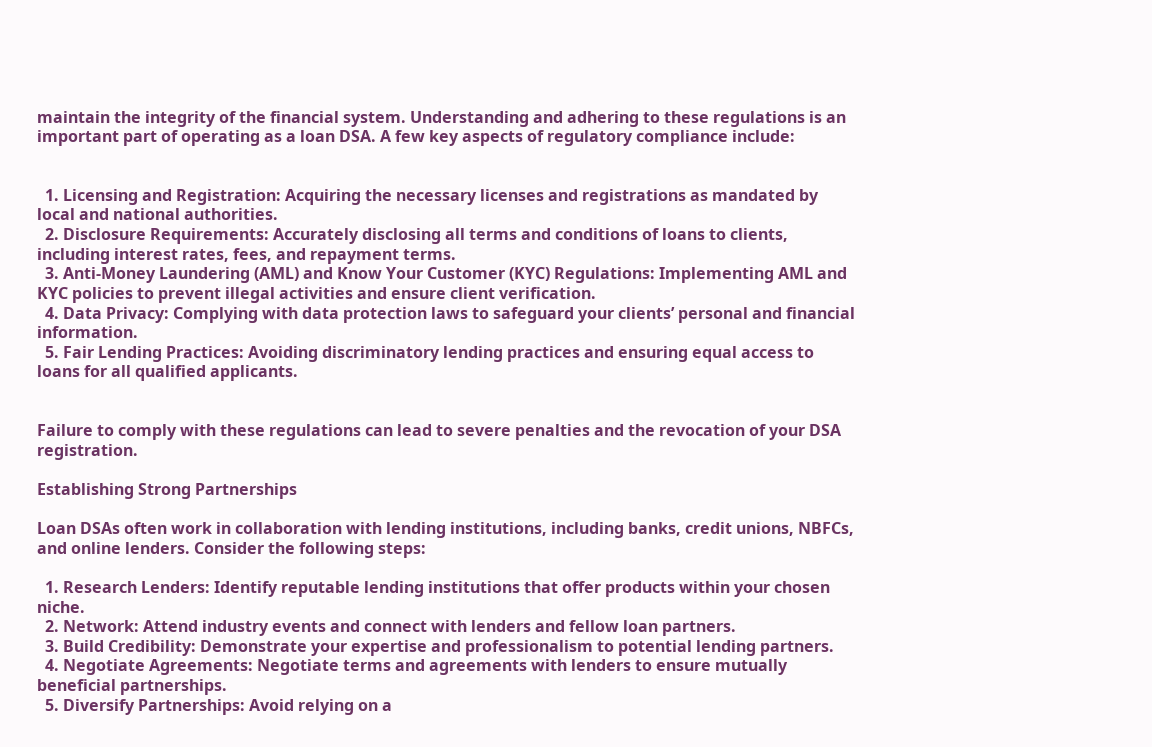maintain the integrity of the financial system. Understanding and adhering to these regulations is an important part of operating as a loan DSA. A few key aspects of regulatory compliance include:


  1. Licensing and Registration: Acquiring the necessary licenses and registrations as mandated by local and national authorities.
  2. Disclosure Requirements: Accurately disclosing all terms and conditions of loans to clients, including interest rates, fees, and repayment terms.
  3. Anti-Money Laundering (AML) and Know Your Customer (KYC) Regulations: Implementing AML and KYC policies to prevent illegal activities and ensure client verification.
  4. Data Privacy: Complying with data protection laws to safeguard your clients’ personal and financial information.
  5. Fair Lending Practices: Avoiding discriminatory lending practices and ensuring equal access to loans for all qualified applicants.


Failure to comply with these regulations can lead to severe penalties and the revocation of your DSA registration.

Establishing Strong Partnerships

Loan DSAs often work in collaboration with lending institutions, including banks, credit unions, NBFCs, and online lenders. Consider the following steps:

  1. Research Lenders: Identify reputable lending institutions that offer products within your chosen niche.
  2. Network: Attend industry events and connect with lenders and fellow loan partners.
  3. Build Credibility: Demonstrate your expertise and professionalism to potential lending partners.
  4. Negotiate Agreements: Negotiate terms and agreements with lenders to ensure mutually beneficial partnerships.
  5. Diversify Partnerships: Avoid relying on a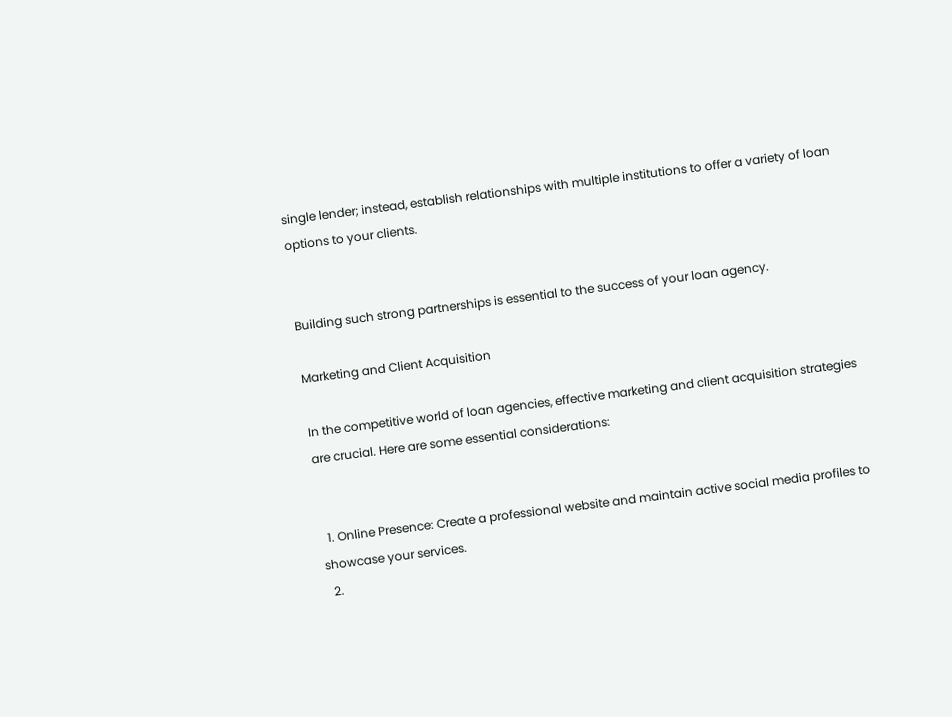single lender; instead, establish relationships with multiple institutions to offer a variety of loan options to your clients.


Building such strong partnerships is essential to the success of your loan agency.

Marketing and Client Acquisition

In the competitive world of loan agencies, effective marketing and client acquisition strategies are crucial. Here are some essential considerations:


  1. Online Presence: Create a professional website and maintain active social media profiles to showcase your services.
  2.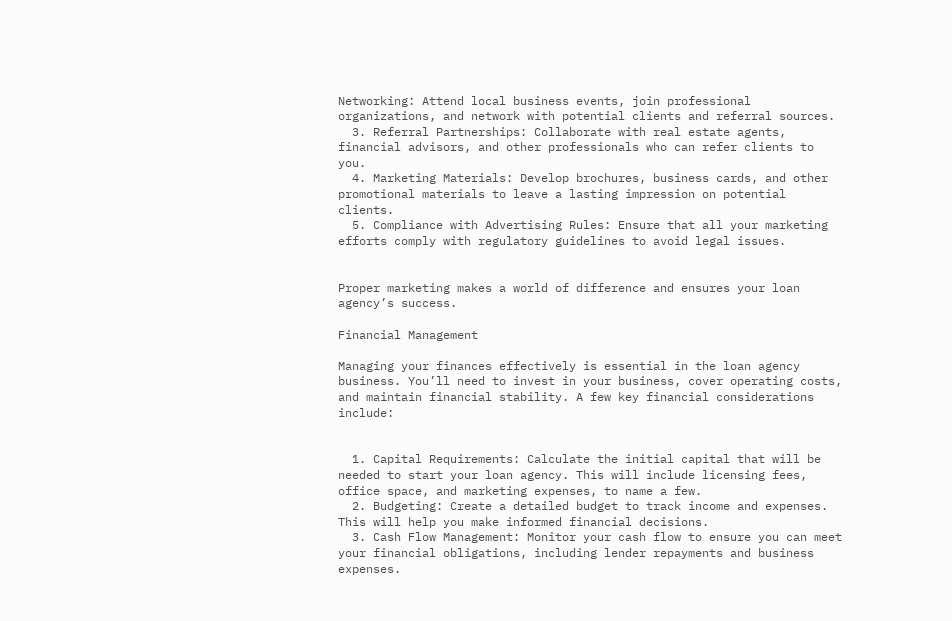Networking: Attend local business events, join professional organizations, and network with potential clients and referral sources.
  3. Referral Partnerships: Collaborate with real estate agents, financial advisors, and other professionals who can refer clients to you.
  4. Marketing Materials: Develop brochures, business cards, and other promotional materials to leave a lasting impression on potential clients.
  5. Compliance with Advertising Rules: Ensure that all your marketing efforts comply with regulatory guidelines to avoid legal issues.


Proper marketing makes a world of difference and ensures your loan agency’s success.

Financial Management

Managing your finances effectively is essential in the loan agency business. You’ll need to invest in your business, cover operating costs, and maintain financial stability. A few key financial considerations include:


  1. Capital Requirements: Calculate the initial capital that will be needed to start your loan agency. This will include licensing fees, office space, and marketing expenses, to name a few.
  2. Budgeting: Create a detailed budget to track income and expenses. This will help you make informed financial decisions.
  3. Cash Flow Management: Monitor your cash flow to ensure you can meet your financial obligations, including lender repayments and business expenses.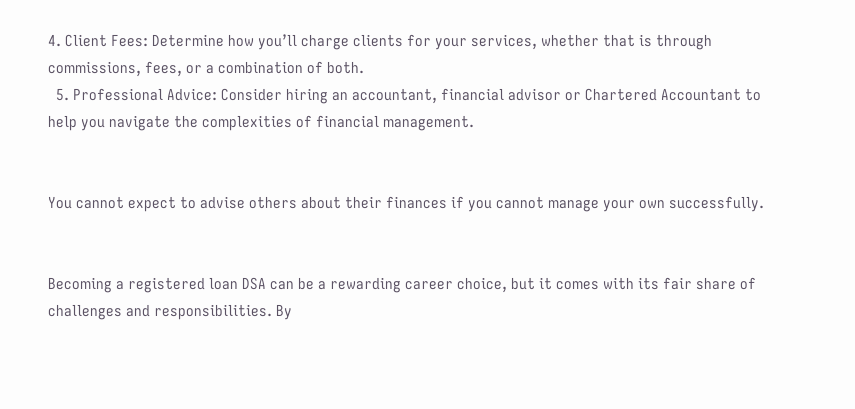4. Client Fees: Determine how you’ll charge clients for your services, whether that is through commissions, fees, or a combination of both.
  5. Professional Advice: Consider hiring an accountant, financial advisor or Chartered Accountant to help you navigate the complexities of financial management.


You cannot expect to advise others about their finances if you cannot manage your own successfully.


Becoming a registered loan DSA can be a rewarding career choice, but it comes with its fair share of challenges and responsibilities. By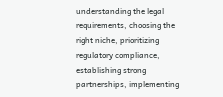understanding the legal requirements, choosing the right niche, prioritizing regulatory compliance, establishing strong partnerships, implementing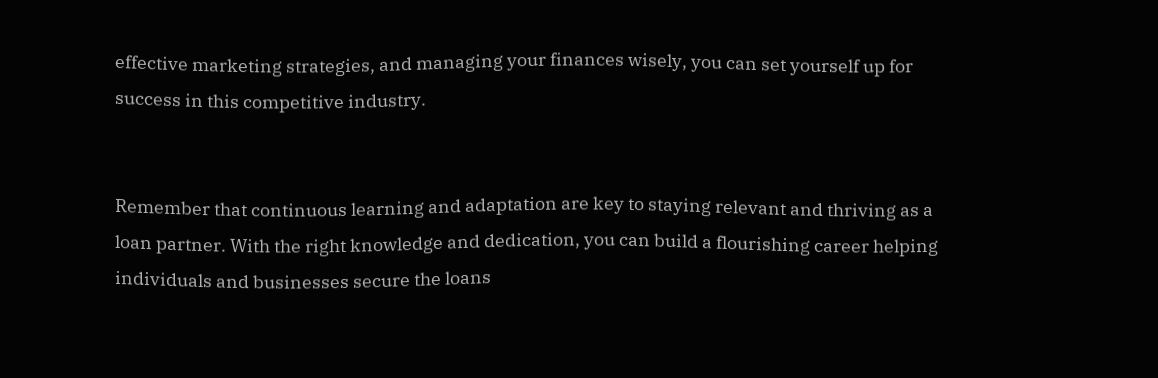effective marketing strategies, and managing your finances wisely, you can set yourself up for success in this competitive industry.


Remember that continuous learning and adaptation are key to staying relevant and thriving as a loan partner. With the right knowledge and dedication, you can build a flourishing career helping individuals and businesses secure the loans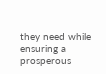they need while ensuring a prosperous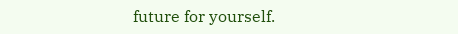future for yourself.